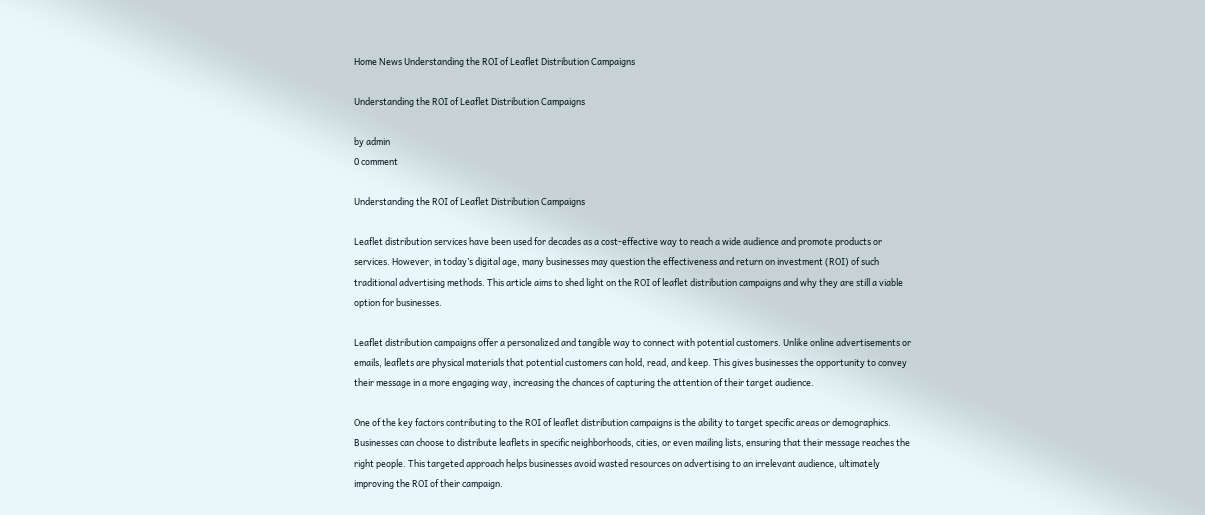Home News Understanding the ROI of Leaflet Distribution Campaigns

Understanding the ROI of Leaflet Distribution Campaigns

by admin
0 comment

Understanding the ROI of Leaflet Distribution Campaigns

Leaflet distribution services have been used for decades as a cost-effective way to reach a wide audience and promote products or services. However, in today’s digital age, many businesses may question the effectiveness and return on investment (ROI) of such traditional advertising methods. This article aims to shed light on the ROI of leaflet distribution campaigns and why they are still a viable option for businesses.

Leaflet distribution campaigns offer a personalized and tangible way to connect with potential customers. Unlike online advertisements or emails, leaflets are physical materials that potential customers can hold, read, and keep. This gives businesses the opportunity to convey their message in a more engaging way, increasing the chances of capturing the attention of their target audience.

One of the key factors contributing to the ROI of leaflet distribution campaigns is the ability to target specific areas or demographics. Businesses can choose to distribute leaflets in specific neighborhoods, cities, or even mailing lists, ensuring that their message reaches the right people. This targeted approach helps businesses avoid wasted resources on advertising to an irrelevant audience, ultimately improving the ROI of their campaign.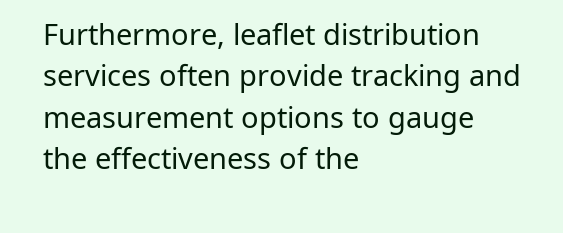Furthermore, leaflet distribution services often provide tracking and measurement options to gauge the effectiveness of the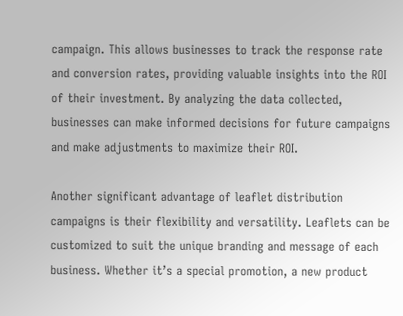campaign. This allows businesses to track the response rate and conversion rates, providing valuable insights into the ROI of their investment. By analyzing the data collected, businesses can make informed decisions for future campaigns and make adjustments to maximize their ROI.

Another significant advantage of leaflet distribution campaigns is their flexibility and versatility. Leaflets can be customized to suit the unique branding and message of each business. Whether it’s a special promotion, a new product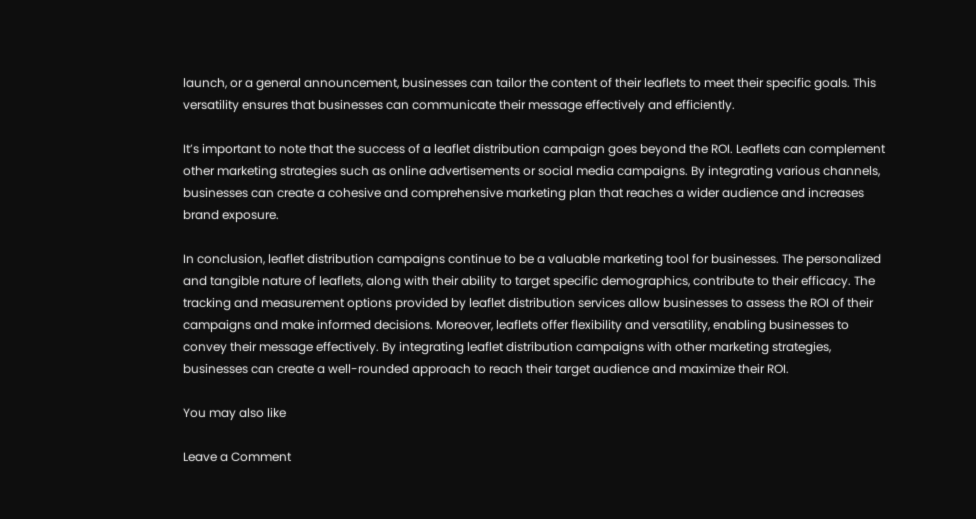launch, or a general announcement, businesses can tailor the content of their leaflets to meet their specific goals. This versatility ensures that businesses can communicate their message effectively and efficiently.

It’s important to note that the success of a leaflet distribution campaign goes beyond the ROI. Leaflets can complement other marketing strategies such as online advertisements or social media campaigns. By integrating various channels, businesses can create a cohesive and comprehensive marketing plan that reaches a wider audience and increases brand exposure.

In conclusion, leaflet distribution campaigns continue to be a valuable marketing tool for businesses. The personalized and tangible nature of leaflets, along with their ability to target specific demographics, contribute to their efficacy. The tracking and measurement options provided by leaflet distribution services allow businesses to assess the ROI of their campaigns and make informed decisions. Moreover, leaflets offer flexibility and versatility, enabling businesses to convey their message effectively. By integrating leaflet distribution campaigns with other marketing strategies, businesses can create a well-rounded approach to reach their target audience and maximize their ROI.

You may also like

Leave a Comment